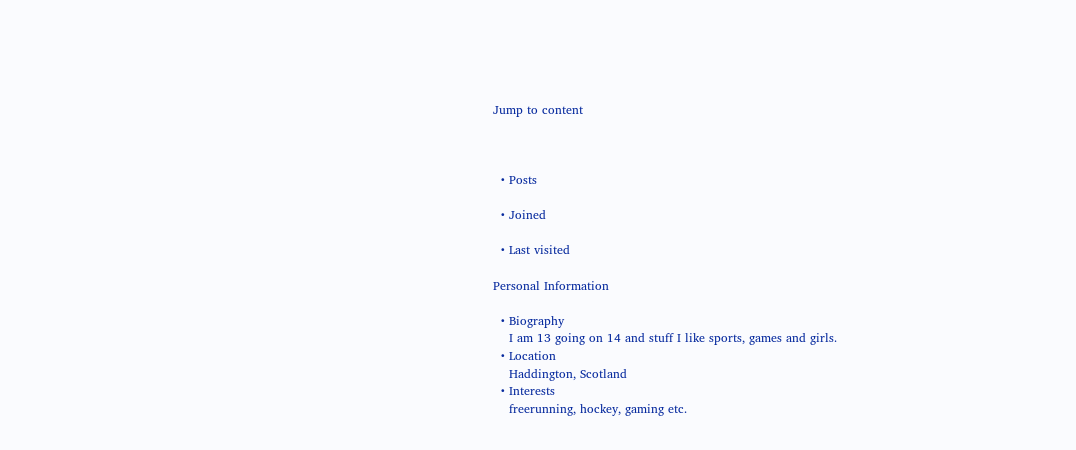Jump to content



  • Posts

  • Joined

  • Last visited

Personal Information

  • Biography
    I am 13 going on 14 and stuff I like sports, games and girls.
  • Location
    Haddington, Scotland
  • Interests
    freerunning, hockey, gaming etc.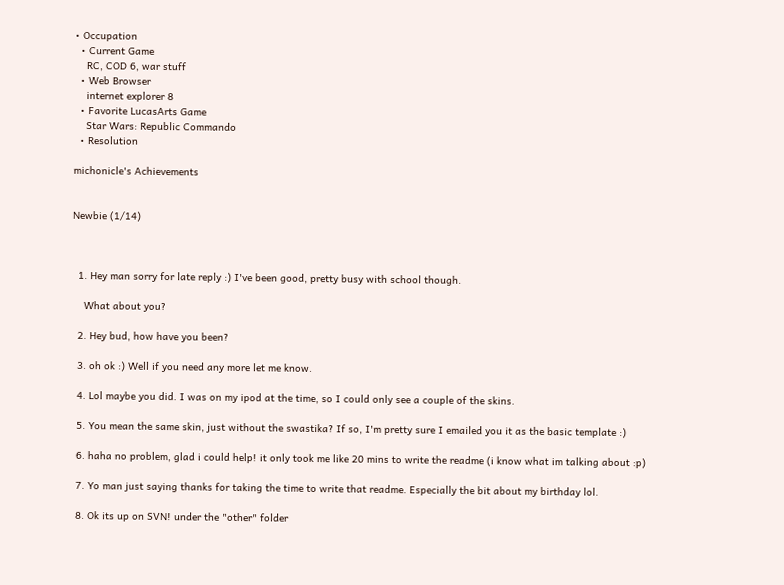• Occupation
  • Current Game
    RC, COD 6, war stuff
  • Web Browser
    internet explorer 8
  • Favorite LucasArts Game
    Star Wars: Republic Commando
  • Resolution

michonicle's Achievements


Newbie (1/14)



  1. Hey man sorry for late reply :) I've been good, pretty busy with school though.

    What about you?

  2. Hey bud, how have you been?

  3. oh ok :) Well if you need any more let me know.

  4. Lol maybe you did. I was on my ipod at the time, so I could only see a couple of the skins.

  5. You mean the same skin, just without the swastika? If so, I'm pretty sure I emailed you it as the basic template :)

  6. haha no problem, glad i could help! it only took me like 20 mins to write the readme (i know what im talking about :p)

  7. Yo man just saying thanks for taking the time to write that readme. Especially the bit about my birthday lol.

  8. Ok its up on SVN! under the "other" folder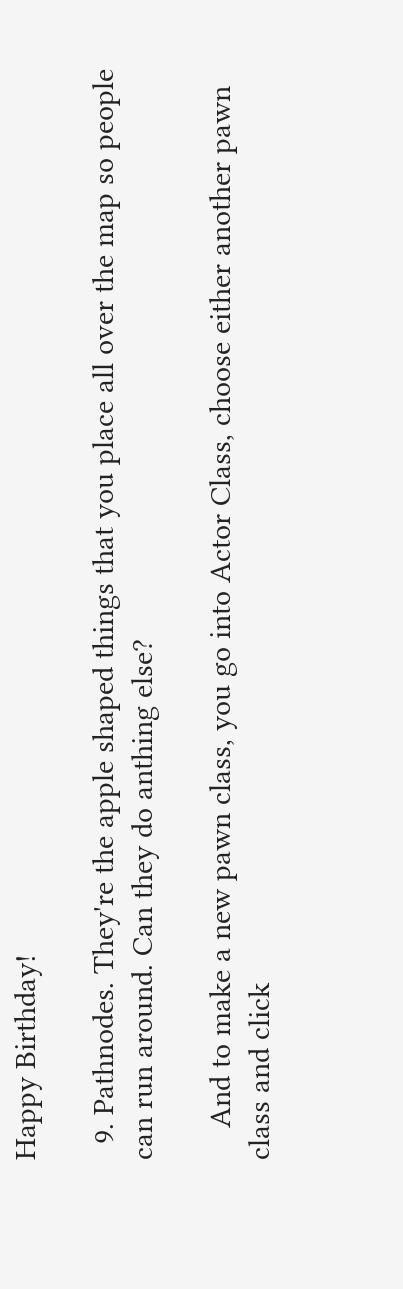Happy Birthday!

  9. Pathnodes. They're the apple shaped things that you place all over the map so people can run around. Can they do anthing else?

    And to make a new pawn class, you go into Actor Class, choose either another pawn class and click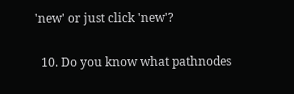'new' or just click 'new'?

  10. Do you know what pathnodes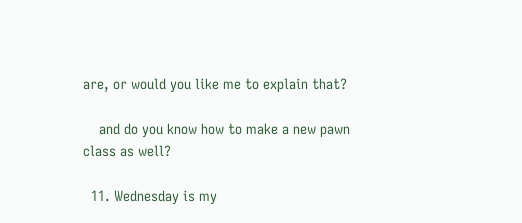are, or would you like me to explain that?

    and do you know how to make a new pawn class as well?

  11. Wednesday is my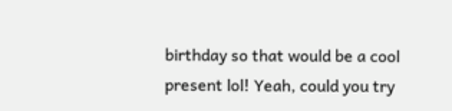birthday so that would be a cool present lol! Yeah, could you try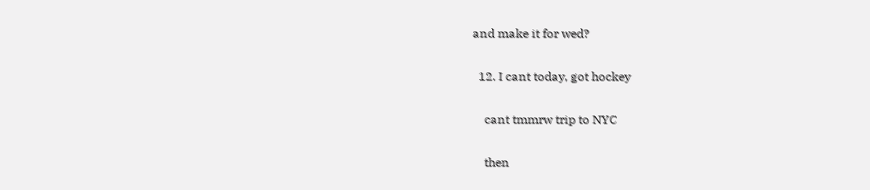and make it for wed?

  12. I cant today, got hockey

    cant tmmrw trip to NYC

    then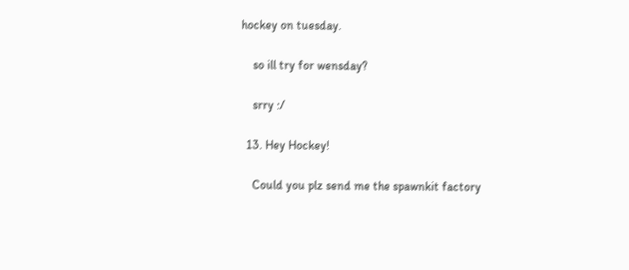hockey on tuesday.

    so ill try for wensday?

    srry :/

  13. Hey Hockey!

    Could you plz send me the spawnkit factory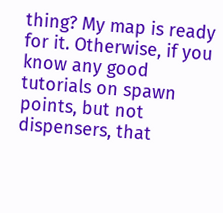thing? My map is ready for it. Otherwise, if you know any good tutorials on spawn points, but not dispensers, that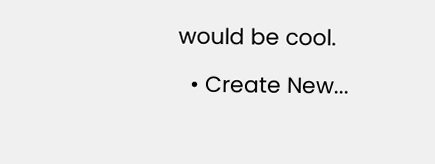would be cool.

  • Create New...